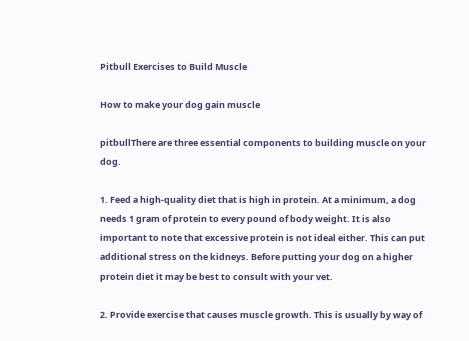Pitbull Exercises to Build Muscle

How to make your dog gain muscle

pitbullThere are three essential components to building muscle on your dog.

1. Feed a high-quality diet that is high in protein. At a minimum, a dog needs 1 gram of protein to every pound of body weight. It is also important to note that excessive protein is not ideal either. This can put additional stress on the kidneys. Before putting your dog on a higher protein diet it may be best to consult with your vet.

2. Provide exercise that causes muscle growth. This is usually by way of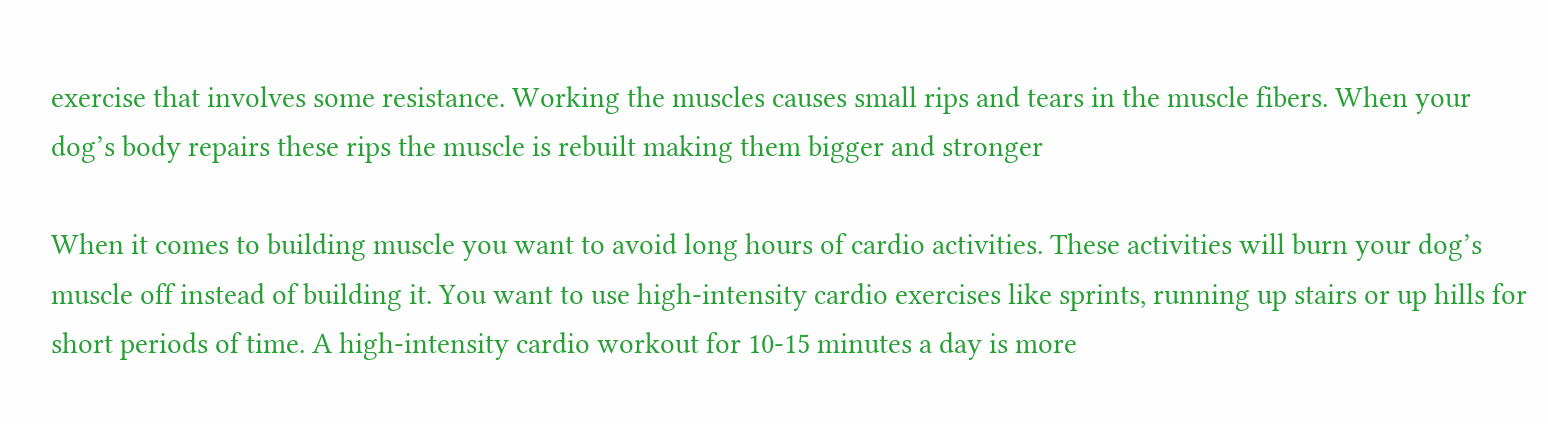exercise that involves some resistance. Working the muscles causes small rips and tears in the muscle fibers. When your dog’s body repairs these rips the muscle is rebuilt making them bigger and stronger

When it comes to building muscle you want to avoid long hours of cardio activities. These activities will burn your dog’s muscle off instead of building it. You want to use high-intensity cardio exercises like sprints, running up stairs or up hills for short periods of time. A high-intensity cardio workout for 10-15 minutes a day is more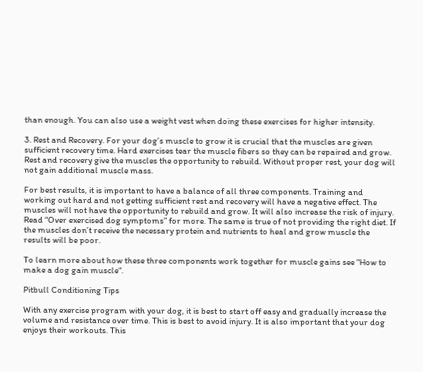than enough. You can also use a weight vest when doing these exercises for higher intensity.

3. Rest and Recovery. For your dog’s muscle to grow it is crucial that the muscles are given sufficient recovery time. Hard exercises tear the muscle fibers so they can be repaired and grow. Rest and recovery give the muscles the opportunity to rebuild. Without proper rest, your dog will not gain additional muscle mass.

For best results, it is important to have a balance of all three components. Training and working out hard and not getting sufficient rest and recovery will have a negative effect. The muscles will not have the opportunity to rebuild and grow. It will also increase the risk of injury. Read “Over exercised dog symptoms” for more. The same is true of not providing the right diet. If the muscles don’t receive the necessary protein and nutrients to heal and grow muscle the results will be poor.

To learn more about how these three components work together for muscle gains see “How to make a dog gain muscle“.

Pitbull Conditioning Tips

With any exercise program with your dog, it is best to start off easy and gradually increase the volume and resistance over time. This is best to avoid injury. It is also important that your dog enjoys their workouts. This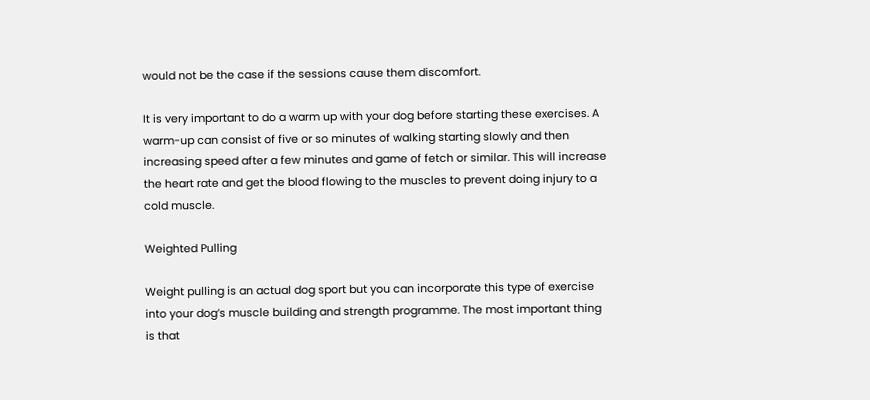would not be the case if the sessions cause them discomfort.

It is very important to do a warm up with your dog before starting these exercises. A warm-up can consist of five or so minutes of walking starting slowly and then increasing speed after a few minutes and game of fetch or similar. This will increase the heart rate and get the blood flowing to the muscles to prevent doing injury to a cold muscle.

Weighted Pulling

Weight pulling is an actual dog sport but you can incorporate this type of exercise into your dog’s muscle building and strength programme. The most important thing is that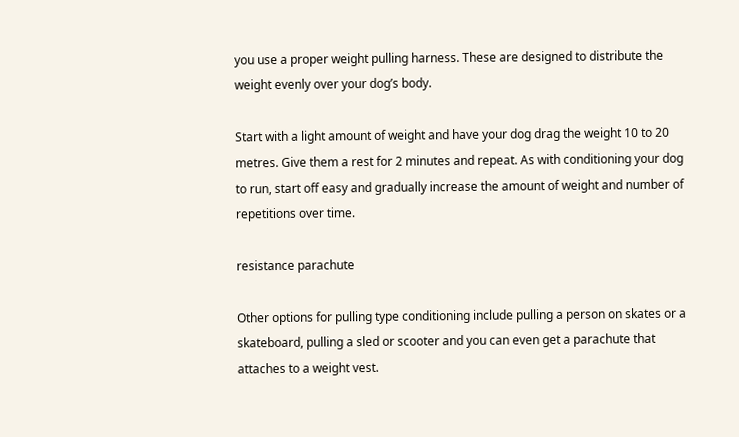you use a proper weight pulling harness. These are designed to distribute the weight evenly over your dog’s body.

Start with a light amount of weight and have your dog drag the weight 10 to 20 metres. Give them a rest for 2 minutes and repeat. As with conditioning your dog to run, start off easy and gradually increase the amount of weight and number of repetitions over time.

resistance parachute

Other options for pulling type conditioning include pulling a person on skates or a skateboard, pulling a sled or scooter and you can even get a parachute that attaches to a weight vest.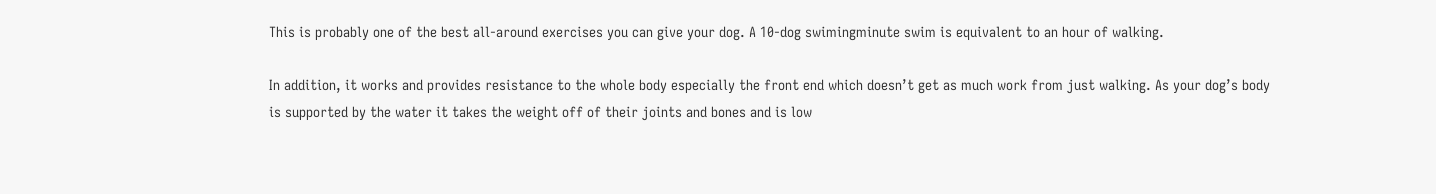This is probably one of the best all-around exercises you can give your dog. A 10-dog swimingminute swim is equivalent to an hour of walking.

In addition, it works and provides resistance to the whole body especially the front end which doesn’t get as much work from just walking. As your dog’s body is supported by the water it takes the weight off of their joints and bones and is low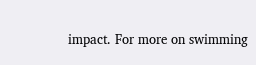impact. For more on swimming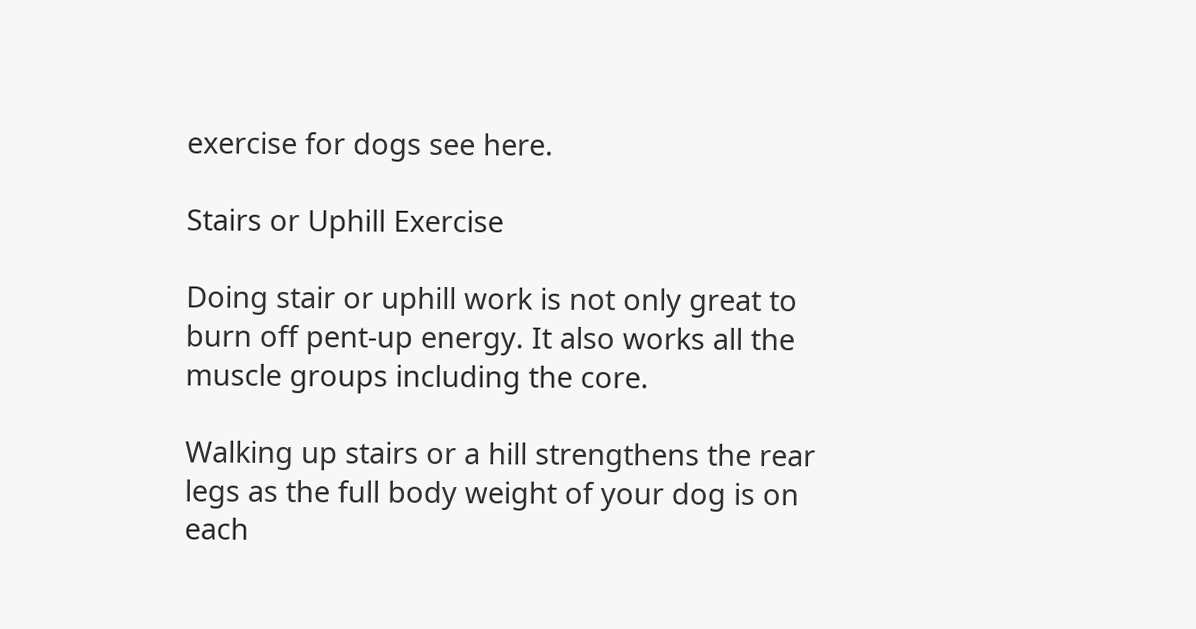exercise for dogs see here.

Stairs or Uphill Exercise

Doing stair or uphill work is not only great to burn off pent-up energy. It also works all the muscle groups including the core.

Walking up stairs or a hill strengthens the rear legs as the full body weight of your dog is on each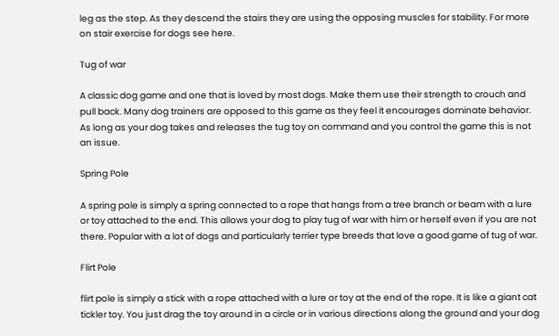leg as the step. As they descend the stairs they are using the opposing muscles for stability. For more on stair exercise for dogs see here.

Tug of war

A classic dog game and one that is loved by most dogs. Make them use their strength to crouch and pull back. Many dog trainers are opposed to this game as they feel it encourages dominate behavior. As long as your dog takes and releases the tug toy on command and you control the game this is not an issue.

Spring Pole

A spring pole is simply a spring connected to a rope that hangs from a tree branch or beam with a lure or toy attached to the end. This allows your dog to play tug of war with him or herself even if you are not there. Popular with a lot of dogs and particularly terrier type breeds that love a good game of tug of war.

Flirt Pole

flirt pole is simply a stick with a rope attached with a lure or toy at the end of the rope. It is like a giant cat tickler toy. You just drag the toy around in a circle or in various directions along the ground and your dog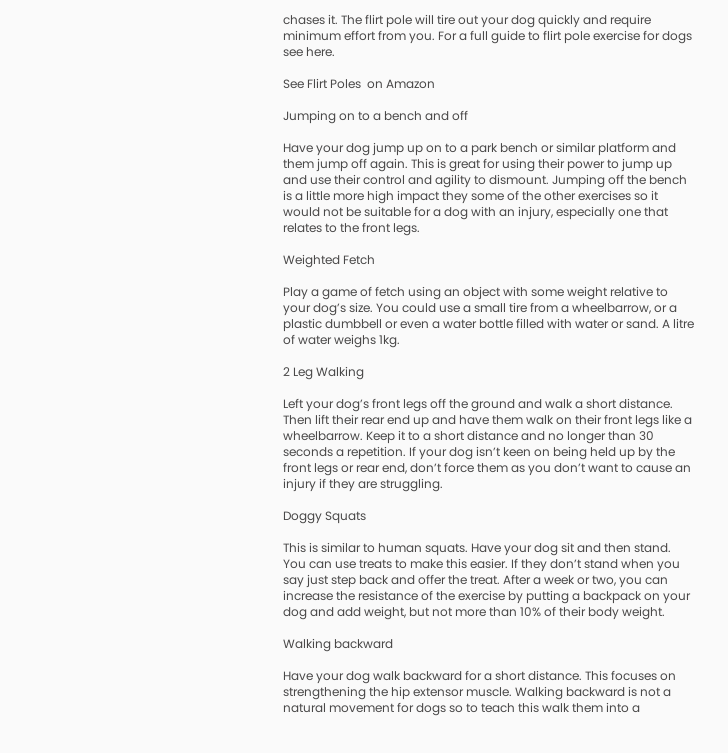chases it. The flirt pole will tire out your dog quickly and require minimum effort from you. For a full guide to flirt pole exercise for dogs see here.

See Flirt Poles  on Amazon

Jumping on to a bench and off

Have your dog jump up on to a park bench or similar platform and them jump off again. This is great for using their power to jump up and use their control and agility to dismount. Jumping off the bench is a little more high impact they some of the other exercises so it would not be suitable for a dog with an injury, especially one that relates to the front legs.

Weighted Fetch

Play a game of fetch using an object with some weight relative to your dog’s size. You could use a small tire from a wheelbarrow, or a plastic dumbbell or even a water bottle filled with water or sand. A litre of water weighs 1kg.

2 Leg Walking

Left your dog’s front legs off the ground and walk a short distance. Then lift their rear end up and have them walk on their front legs like a wheelbarrow. Keep it to a short distance and no longer than 30 seconds a repetition. If your dog isn’t keen on being held up by the front legs or rear end, don’t force them as you don’t want to cause an injury if they are struggling.

Doggy Squats

This is similar to human squats. Have your dog sit and then stand. You can use treats to make this easier. If they don’t stand when you say just step back and offer the treat. After a week or two, you can increase the resistance of the exercise by putting a backpack on your dog and add weight, but not more than 10% of their body weight.

Walking backward

Have your dog walk backward for a short distance. This focuses on strengthening the hip extensor muscle. Walking backward is not a natural movement for dogs so to teach this walk them into a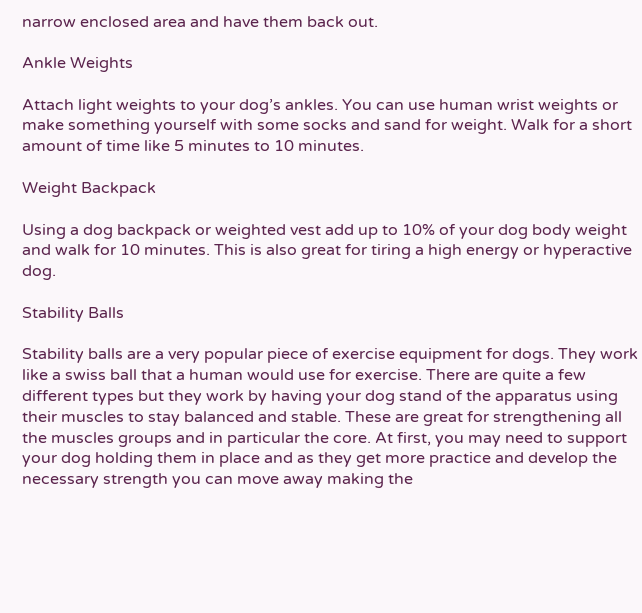narrow enclosed area and have them back out.

Ankle Weights

Attach light weights to your dog’s ankles. You can use human wrist weights or make something yourself with some socks and sand for weight. Walk for a short amount of time like 5 minutes to 10 minutes.

Weight Backpack

Using a dog backpack or weighted vest add up to 10% of your dog body weight and walk for 10 minutes. This is also great for tiring a high energy or hyperactive dog.

Stability Balls

Stability balls are a very popular piece of exercise equipment for dogs. They work like a swiss ball that a human would use for exercise. There are quite a few different types but they work by having your dog stand of the apparatus using their muscles to stay balanced and stable. These are great for strengthening all the muscles groups and in particular the core. At first, you may need to support your dog holding them in place and as they get more practice and develop the necessary strength you can move away making the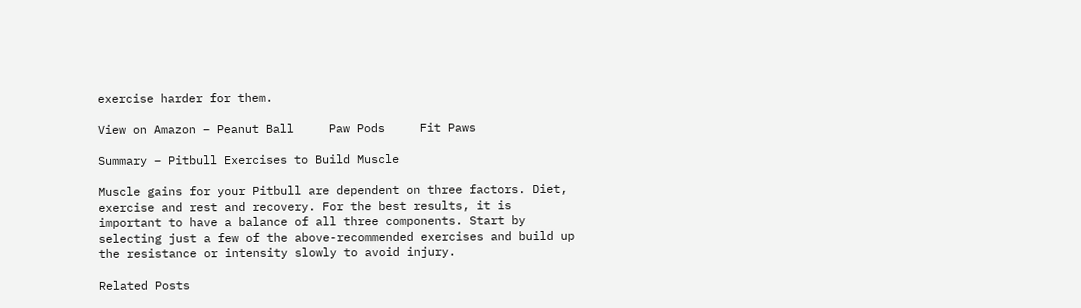exercise harder for them.

View on Amazon – Peanut Ball     Paw Pods     Fit Paws

Summary – Pitbull Exercises to Build Muscle

Muscle gains for your Pitbull are dependent on three factors. Diet, exercise and rest and recovery. For the best results, it is important to have a balance of all three components. Start by selecting just a few of the above-recommended exercises and build up the resistance or intensity slowly to avoid injury.

Related Posts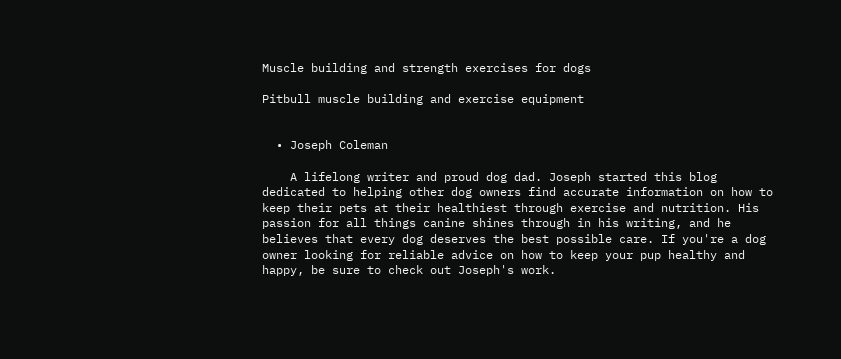Muscle building and strength exercises for dogs

Pitbull muscle building and exercise equipment


  • Joseph Coleman

    A lifelong writer and proud dog dad. Joseph started this blog dedicated to helping other dog owners find accurate information on how to keep their pets at their healthiest through exercise and nutrition. His passion for all things canine shines through in his writing, and he believes that every dog deserves the best possible care. If you're a dog owner looking for reliable advice on how to keep your pup healthy and happy, be sure to check out Joseph's work.